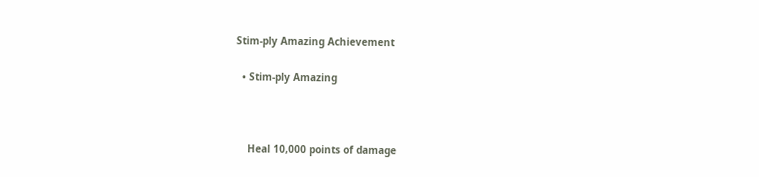Stim-ply Amazing Achievement

  • Stim-ply Amazing



    Heal 10,000 points of damage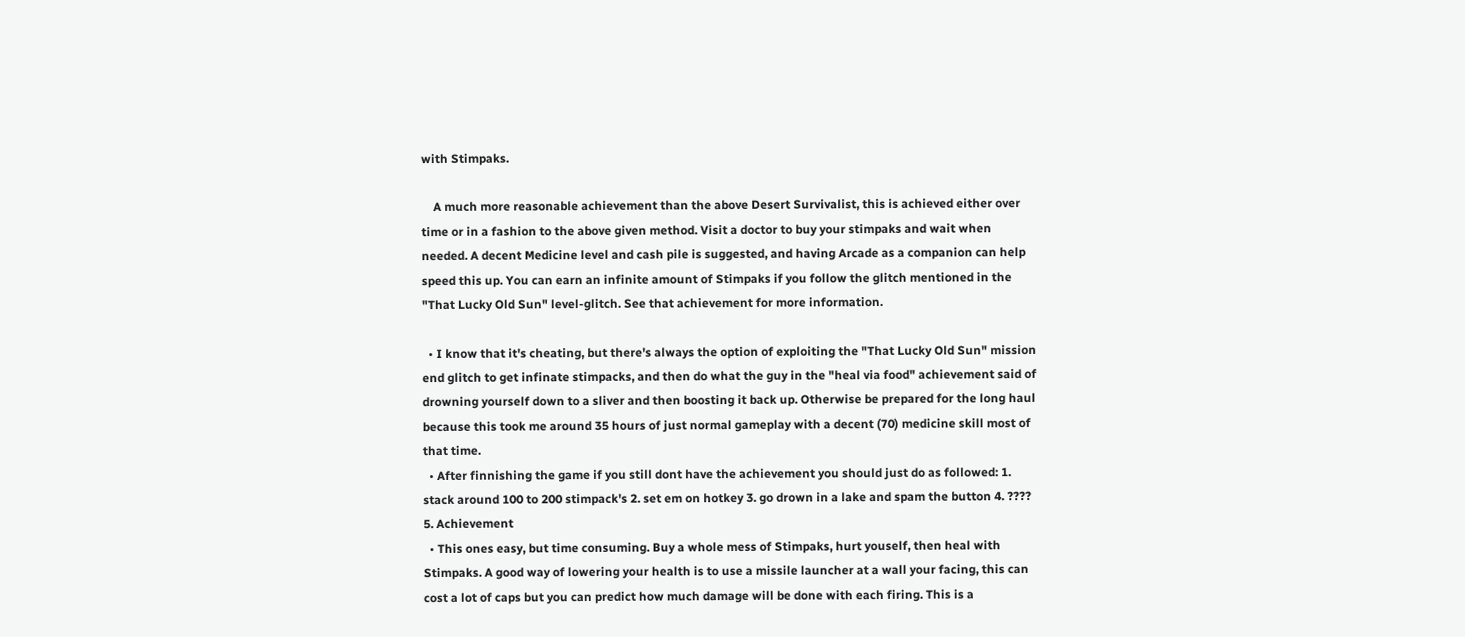with Stimpaks.

    A much more reasonable achievement than the above Desert Survivalist, this is achieved either over time or in a fashion to the above given method. Visit a doctor to buy your stimpaks and wait when needed. A decent Medicine level and cash pile is suggested, and having Arcade as a companion can help speed this up. You can earn an infinite amount of Stimpaks if you follow the glitch mentioned in the "That Lucky Old Sun" level-glitch. See that achievement for more information.

  • I know that it's cheating, but there's always the option of exploiting the "That Lucky Old Sun" mission end glitch to get infinate stimpacks, and then do what the guy in the "heal via food" achievement said of drowning yourself down to a sliver and then boosting it back up. Otherwise be prepared for the long haul because this took me around 35 hours of just normal gameplay with a decent (70) medicine skill most of that time.
  • After finnishing the game if you still dont have the achievement you should just do as followed: 1. stack around 100 to 200 stimpack's 2. set em on hotkey 3. go drown in a lake and spam the button 4. ???? 5. Achievement
  • This ones easy, but time consuming. Buy a whole mess of Stimpaks, hurt youself, then heal with Stimpaks. A good way of lowering your health is to use a missile launcher at a wall your facing, this can cost a lot of caps but you can predict how much damage will be done with each firing. This is a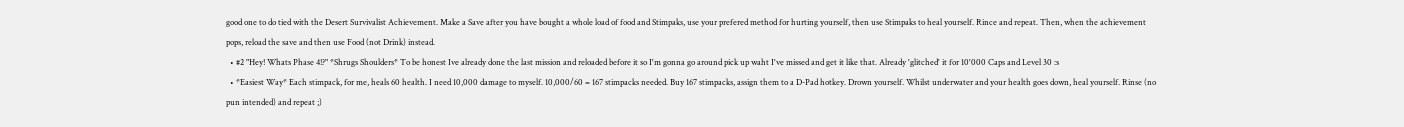good one to do tied with the Desert Survivalist Achievement. Make a Save after you have bought a whole load of food and Stimpaks, use your prefered method for hurting yourself, then use Stimpaks to heal yourself. Rince and repeat. Then, when the achievement pops, reload the save and then use Food (not Drink) instead.
  • #2 "Hey! Whats Phase 4!?" *Shrugs Shoulders* To be honest Ive already done the last mission and reloaded before it so I'm gonna go around pick up waht I've missed and get it like that. Already 'glitched' it for 10'000 Caps and Level 30 :s
  • *Easiest Way* Each stimpack, for me, heals 60 health. I need 10,000 damage to myself. 10,000/60 = 167 stimpacks needed. Buy 167 stimpacks, assign them to a D-Pad hotkey. Drown yourself. Whilst underwater and your health goes down, heal yourself. Rinse (no pun intended) and repeat ;)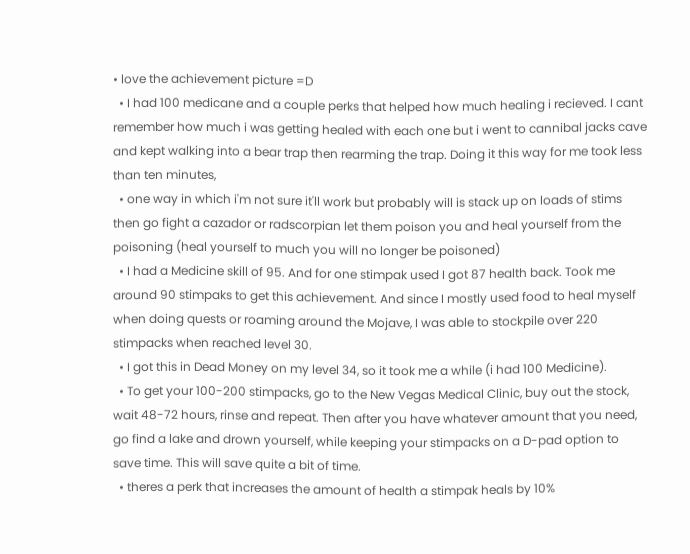• love the achievement picture =D
  • I had 100 medicane and a couple perks that helped how much healing i recieved. I cant remember how much i was getting healed with each one but i went to cannibal jacks cave and kept walking into a bear trap then rearming the trap. Doing it this way for me took less than ten minutes,
  • one way in which i'm not sure it'll work but probably will is stack up on loads of stims then go fight a cazador or radscorpian let them poison you and heal yourself from the poisoning (heal yourself to much you will no longer be poisoned)
  • I had a Medicine skill of 95. And for one stimpak used I got 87 health back. Took me around 90 stimpaks to get this achievement. And since I mostly used food to heal myself when doing quests or roaming around the Mojave, I was able to stockpile over 220 stimpacks when reached level 30.
  • I got this in Dead Money on my level 34, so it took me a while (i had 100 Medicine).
  • To get your 100-200 stimpacks, go to the New Vegas Medical Clinic, buy out the stock, wait 48-72 hours, rinse and repeat. Then after you have whatever amount that you need, go find a lake and drown yourself, while keeping your stimpacks on a D-pad option to save time. This will save quite a bit of time.
  • theres a perk that increases the amount of health a stimpak heals by 10%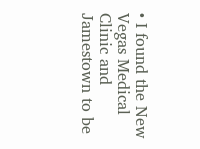• I found the New Vegas Medical Clinic and Jamestown to be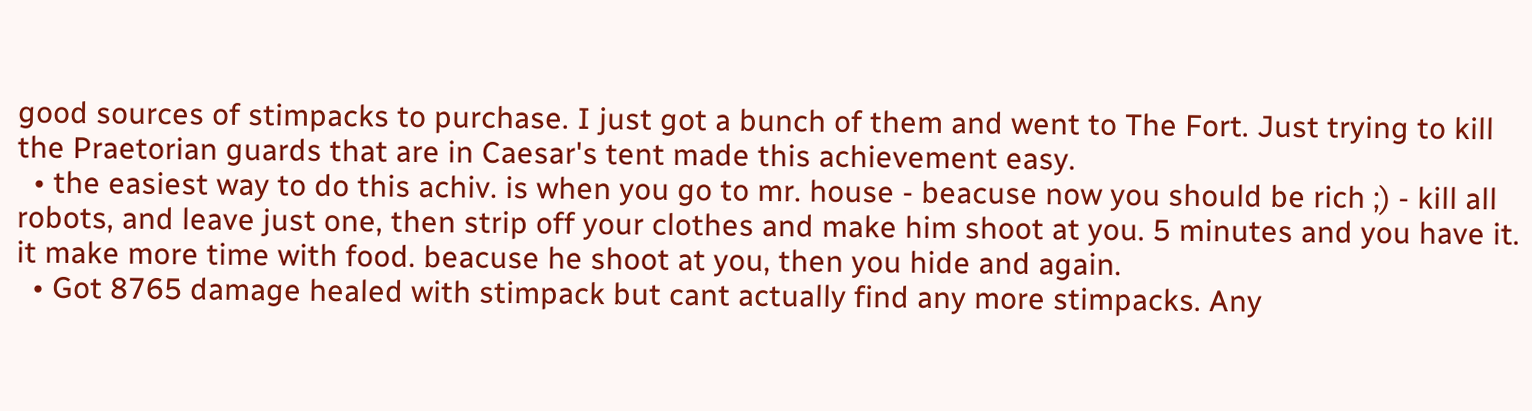good sources of stimpacks to purchase. I just got a bunch of them and went to The Fort. Just trying to kill the Praetorian guards that are in Caesar's tent made this achievement easy.
  • the easiest way to do this achiv. is when you go to mr. house - beacuse now you should be rich ;) - kill all robots, and leave just one, then strip off your clothes and make him shoot at you. 5 minutes and you have it. it make more time with food. beacuse he shoot at you, then you hide and again.
  • Got 8765 damage healed with stimpack but cant actually find any more stimpacks. Any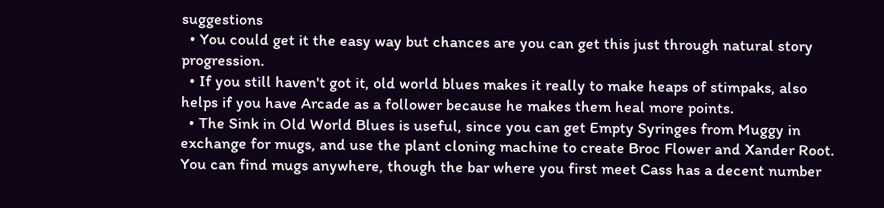suggestions
  • You could get it the easy way but chances are you can get this just through natural story progression.
  • If you still haven't got it, old world blues makes it really to make heaps of stimpaks, also helps if you have Arcade as a follower because he makes them heal more points.
  • The Sink in Old World Blues is useful, since you can get Empty Syringes from Muggy in exchange for mugs, and use the plant cloning machine to create Broc Flower and Xander Root. You can find mugs anywhere, though the bar where you first meet Cass has a decent number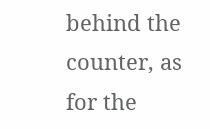behind the counter, as for the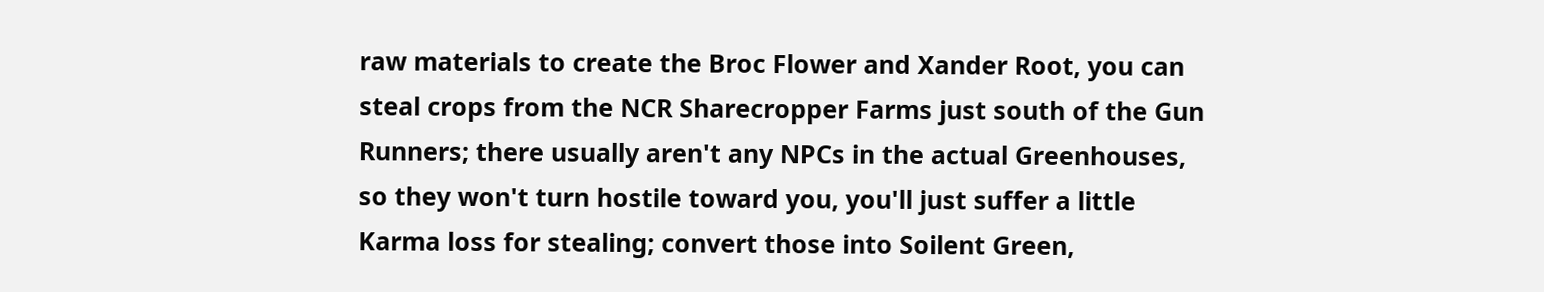raw materials to create the Broc Flower and Xander Root, you can steal crops from the NCR Sharecropper Farms just south of the Gun Runners; there usually aren't any NPCs in the actual Greenhouses, so they won't turn hostile toward you, you'll just suffer a little Karma loss for stealing; convert those into Soilent Green,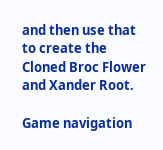and then use that to create the Cloned Broc Flower and Xander Root.

Game navigation